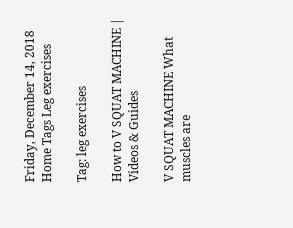Friday, December 14, 2018
Home Tags Leg exercises

Tag: leg exercises

How to V SQUAT MACHINE | Videos & Guides

V SQUAT MACHINE What muscles are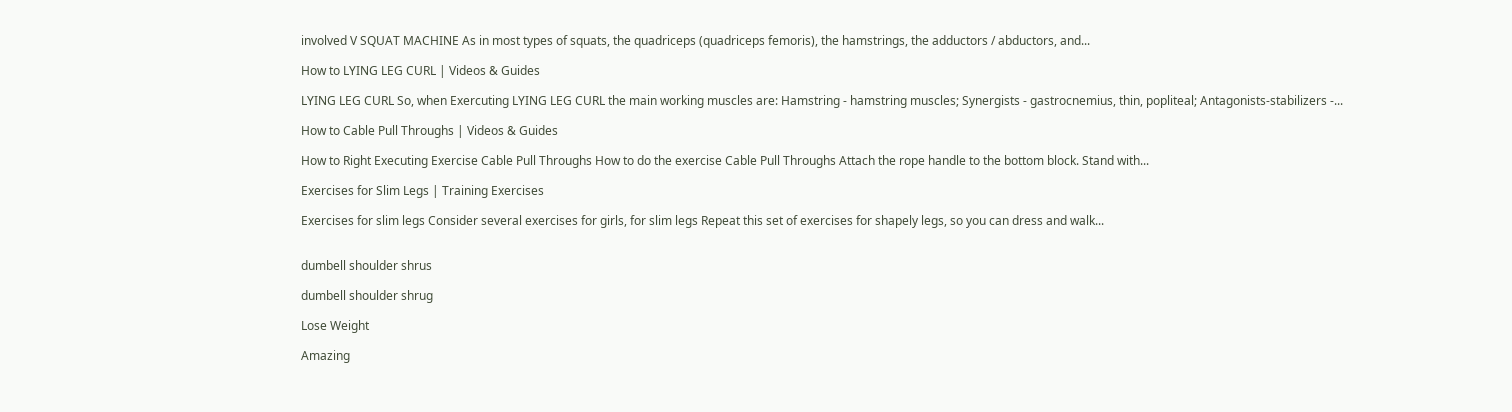involved V SQUAT MACHINE As in most types of squats, the quadriceps (quadriceps femoris), the hamstrings, the adductors / abductors, and...

How to LYING LEG CURL | Videos & Guides

LYING LEG CURL So, when Exercuting LYING LEG CURL the main working muscles are: Hamstring - hamstring muscles; Synergists - gastrocnemius, thin, popliteal; Antagonists-stabilizers -...

How to Cable Pull Throughs | Videos & Guides

How to Right Executing Exercise Cable Pull Throughs How to do the exercise Cable Pull Throughs Attach the rope handle to the bottom block. Stand with...

Exercises for Slim Legs | Training Exercises

Exercises for slim legs Consider several exercises for girls, for slim legs Repeat this set of exercises for shapely legs, so you can dress and walk...


dumbell shoulder shrus

dumbell shoulder shrug

Lose Weight

Amazing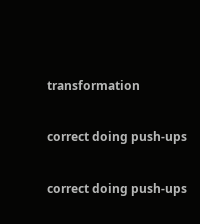transformation

correct doing push-ups

correct doing push-ups